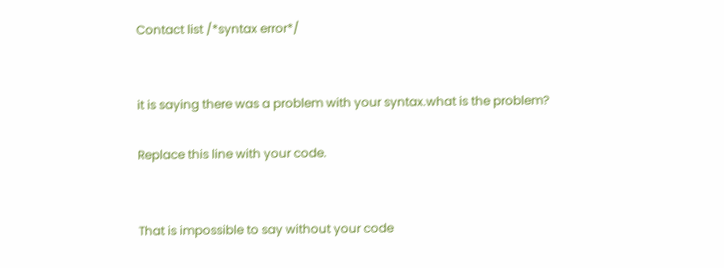Contact list /*syntax error*/


it is saying there was a problem with your syntax.what is the problem?

Replace this line with your code.


That is impossible to say without your code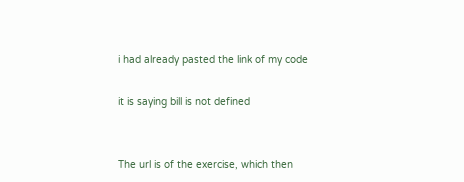i had already pasted the link of my code

it is saying bill is not defined


The url is of the exercise, which then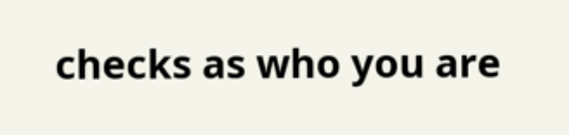checks as who you are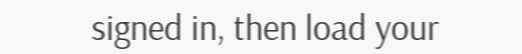signed in, then load your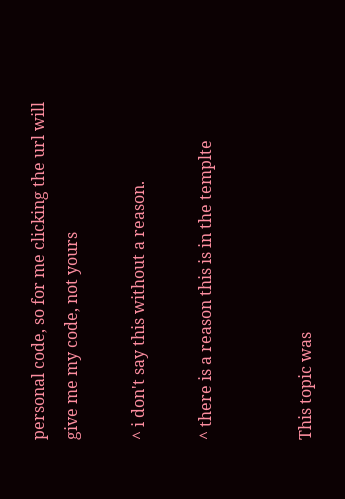personal code, so for me clicking the url will give me my code, not yours

^ i don't say this without a reason.

^ there is a reason this is in the templte


This topic was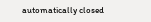automatically closed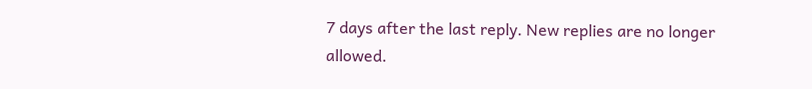7 days after the last reply. New replies are no longer allowed.